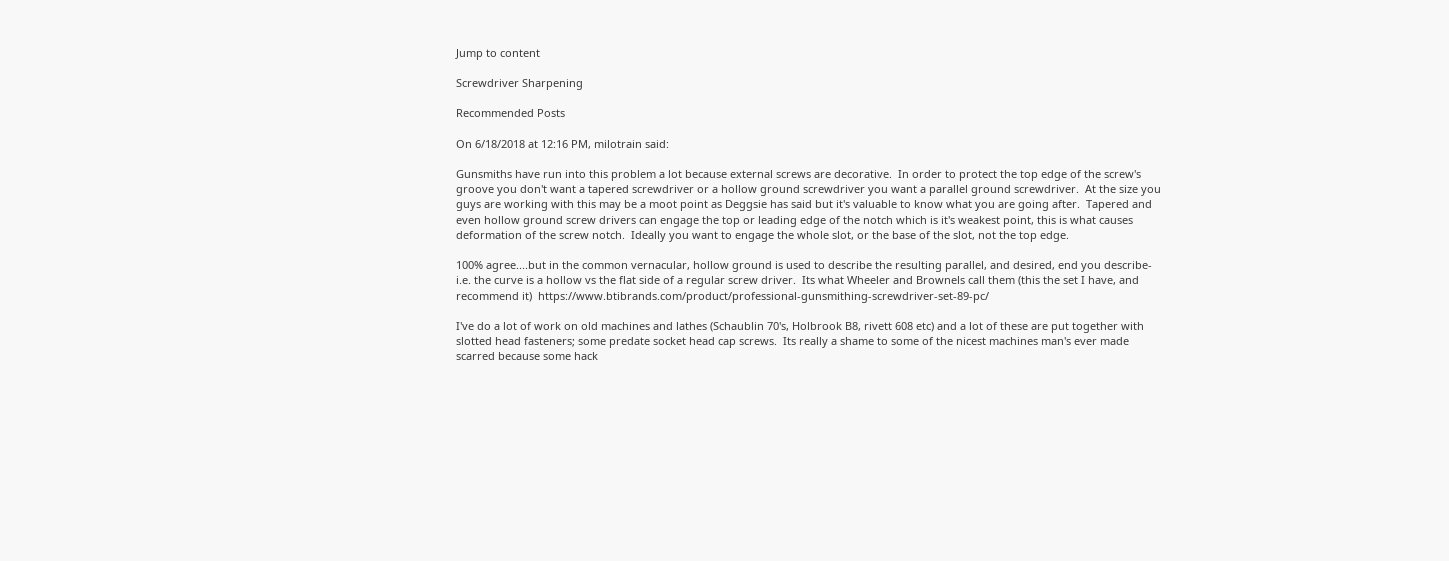Jump to content

Screwdriver Sharpening

Recommended Posts

On 6/18/2018 at 12:16 PM, milotrain said:

Gunsmiths have run into this problem a lot because external screws are decorative.  In order to protect the top edge of the screw's groove you don't want a tapered screwdriver or a hollow ground screwdriver you want a parallel ground screwdriver.  At the size you guys are working with this may be a moot point as Deggsie has said but it's valuable to know what you are going after.  Tapered and even hollow ground screw drivers can engage the top or leading edge of the notch which is it's weakest point, this is what causes deformation of the screw notch.  Ideally you want to engage the whole slot, or the base of the slot, not the top edge.

100% agree....but in the common vernacular, hollow ground is used to describe the resulting parallel, and desired, end you describe- i.e. the curve is a hollow vs the flat side of a regular screw driver.  Its what Wheeler and Brownels call them (this the set I have, and recommend it)  https://www.btibrands.com/product/professional-gunsmithing-screwdriver-set-89-pc/

I've do a lot of work on old machines and lathes (Schaublin 70's, Holbrook B8, rivett 608 etc) and a lot of these are put together with slotted head fasteners; some predate socket head cap screws.  Its really a shame to some of the nicest machines man's ever made scarred because some hack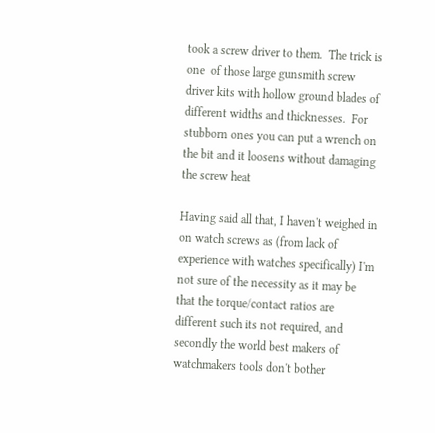took a screw driver to them.  The trick is one  of those large gunsmith screw driver kits with hollow ground blades of different widths and thicknesses.  For stubborn ones you can put a wrench on the bit and it loosens without damaging the screw heat

Having said all that, I haven't weighed in on watch screws as (from lack of experience with watches specifically) I'm not sure of the necessity as it may be that the torque/contact ratios are different such its not required, and secondly the world best makers of watchmakers tools don't bother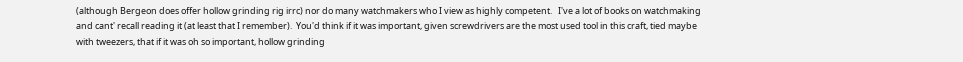(although Bergeon does offer hollow grinding rig irrc) nor do many watchmakers who I view as highly competent.   I've a lot of books on watchmaking and cant' recall reading it (at least that I remember).  You'd think if it was important, given screwdrivers are the most used tool in this craft, tied maybe with tweezers, that if it was oh so important, hollow grinding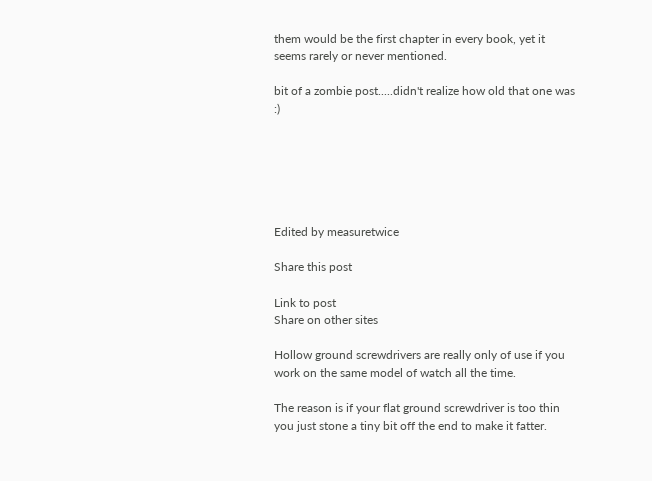them would be the first chapter in every book, yet it seems rarely or never mentioned.

bit of a zombie post.....didn't realize how old that one was :)






Edited by measuretwice

Share this post

Link to post
Share on other sites

Hollow ground screwdrivers are really only of use if you work on the same model of watch all the time.

The reason is if your flat ground screwdriver is too thin you just stone a tiny bit off the end to make it fatter.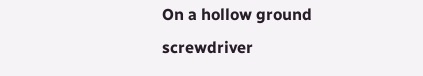On a hollow ground screwdriver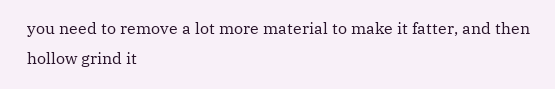you need to remove a lot more material to make it fatter, and then hollow grind it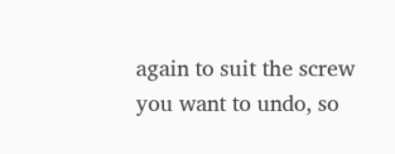again to suit the screw you want to undo, so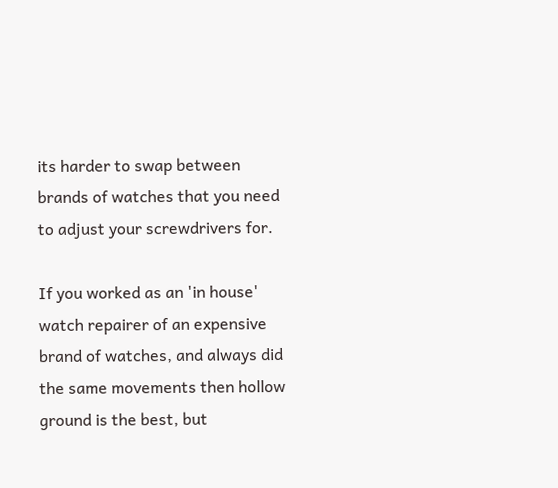its harder to swap between brands of watches that you need to adjust your screwdrivers for.

If you worked as an 'in house' watch repairer of an expensive brand of watches, and always did the same movements then hollow ground is the best, but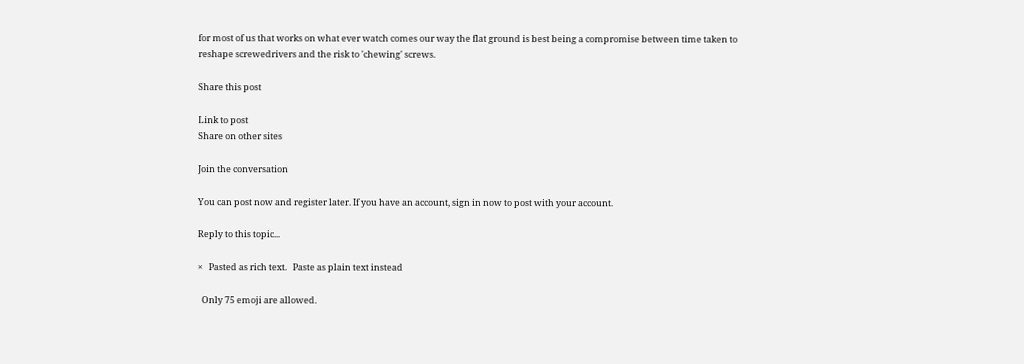for most of us that works on what ever watch comes our way the flat ground is best being a compromise between time taken to reshape screwedrivers and the risk to 'chewing' screws.

Share this post

Link to post
Share on other sites

Join the conversation

You can post now and register later. If you have an account, sign in now to post with your account.

Reply to this topic...

×   Pasted as rich text.   Paste as plain text instead

  Only 75 emoji are allowed.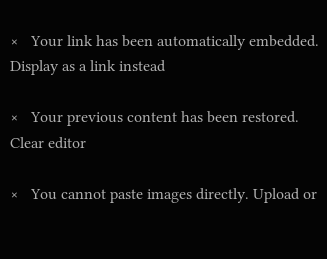×   Your link has been automatically embedded.   Display as a link instead

×   Your previous content has been restored.   Clear editor

×   You cannot paste images directly. Upload or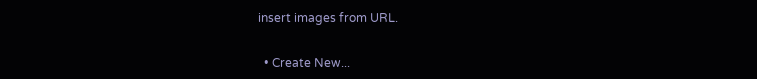insert images from URL.


  • Create New...